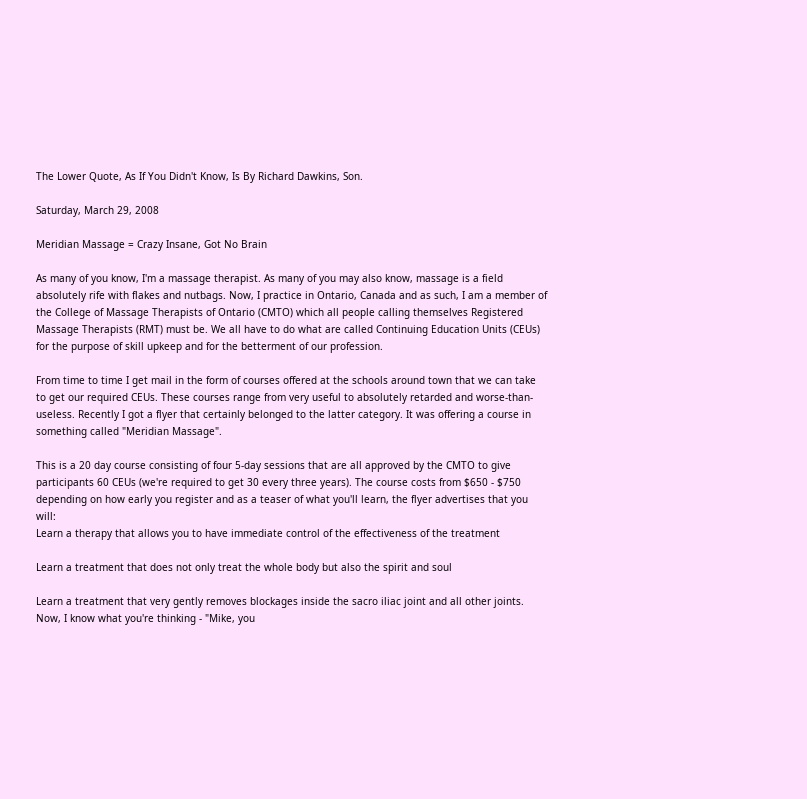The Lower Quote, As If You Didn't Know, Is By Richard Dawkins, Son.

Saturday, March 29, 2008

Meridian Massage = Crazy Insane, Got No Brain

As many of you know, I'm a massage therapist. As many of you may also know, massage is a field absolutely rife with flakes and nutbags. Now, I practice in Ontario, Canada and as such, I am a member of the College of Massage Therapists of Ontario (CMTO) which all people calling themselves Registered Massage Therapists (RMT) must be. We all have to do what are called Continuing Education Units (CEUs) for the purpose of skill upkeep and for the betterment of our profession.

From time to time I get mail in the form of courses offered at the schools around town that we can take to get our required CEUs. These courses range from very useful to absolutely retarded and worse-than-useless. Recently I got a flyer that certainly belonged to the latter category. It was offering a course in something called "Meridian Massage".

This is a 20 day course consisting of four 5-day sessions that are all approved by the CMTO to give participants 60 CEUs (we're required to get 30 every three years). The course costs from $650 - $750 depending on how early you register and as a teaser of what you'll learn, the flyer advertises that you will:
Learn a therapy that allows you to have immediate control of the effectiveness of the treatment

Learn a treatment that does not only treat the whole body but also the spirit and soul

Learn a treatment that very gently removes blockages inside the sacro iliac joint and all other joints.
Now, I know what you're thinking - "Mike, you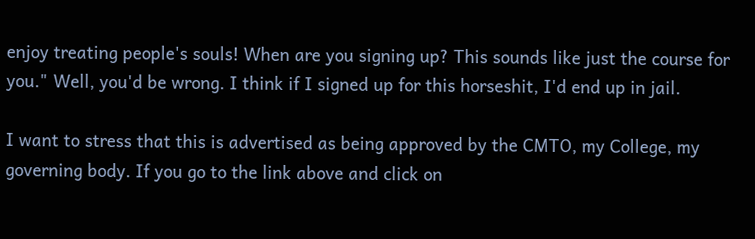enjoy treating people's souls! When are you signing up? This sounds like just the course for you." Well, you'd be wrong. I think if I signed up for this horseshit, I'd end up in jail.

I want to stress that this is advertised as being approved by the CMTO, my College, my governing body. If you go to the link above and click on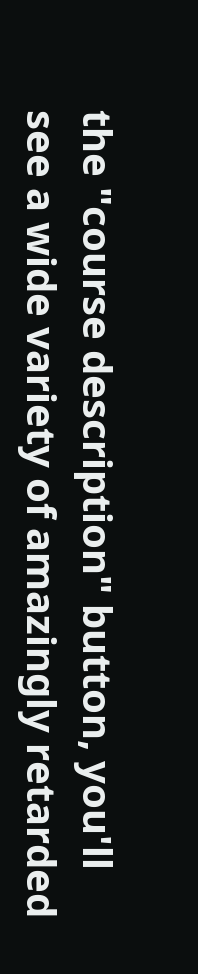the "course description" button, you'll see a wide variety of amazingly retarded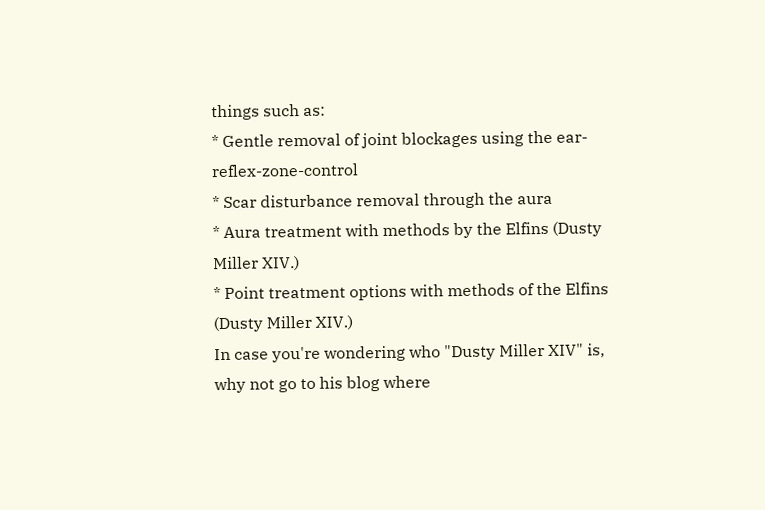things such as:
* Gentle removal of joint blockages using the ear-reflex-zone-control
* Scar disturbance removal through the aura
* Aura treatment with methods by the Elfins (Dusty Miller XIV.)
* Point treatment options with methods of the Elfins (Dusty Miller XIV.)
In case you're wondering who "Dusty Miller XIV" is, why not go to his blog where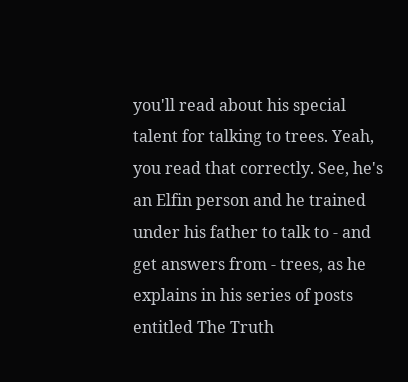you'll read about his special talent for talking to trees. Yeah, you read that correctly. See, he's an Elfin person and he trained under his father to talk to - and get answers from - trees, as he explains in his series of posts entitled The Truth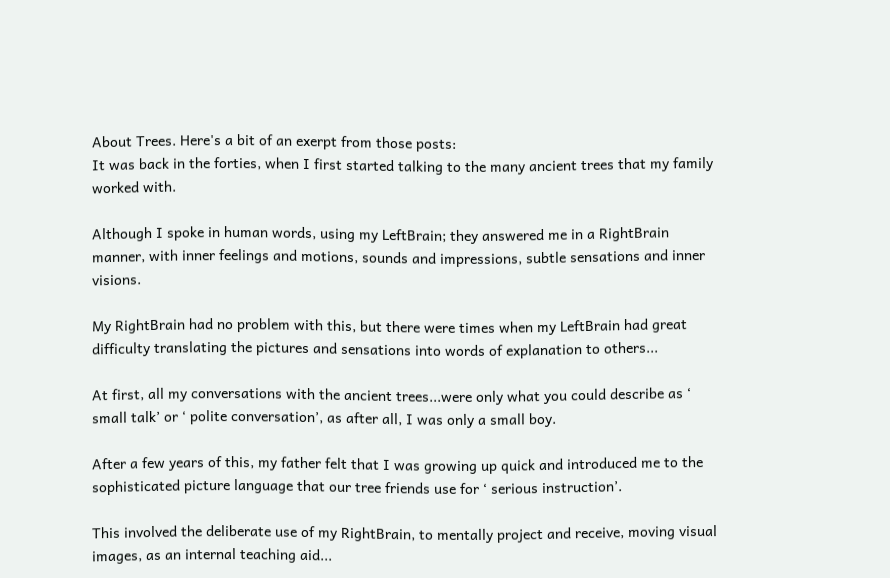About Trees. Here's a bit of an exerpt from those posts:
It was back in the forties, when I first started talking to the many ancient trees that my family worked with.

Although I spoke in human words, using my LeftBrain; they answered me in a RightBrain manner, with inner feelings and motions, sounds and impressions, subtle sensations and inner visions.

My RightBrain had no problem with this, but there were times when my LeftBrain had great difficulty translating the pictures and sensations into words of explanation to others...

At first, all my conversations with the ancient trees...were only what you could describe as ‘ small talk’ or ‘ polite conversation’, as after all, I was only a small boy.

After a few years of this, my father felt that I was growing up quick and introduced me to the sophisticated picture language that our tree friends use for ‘ serious instruction’.

This involved the deliberate use of my RightBrain, to mentally project and receive, moving visual images, as an internal teaching aid...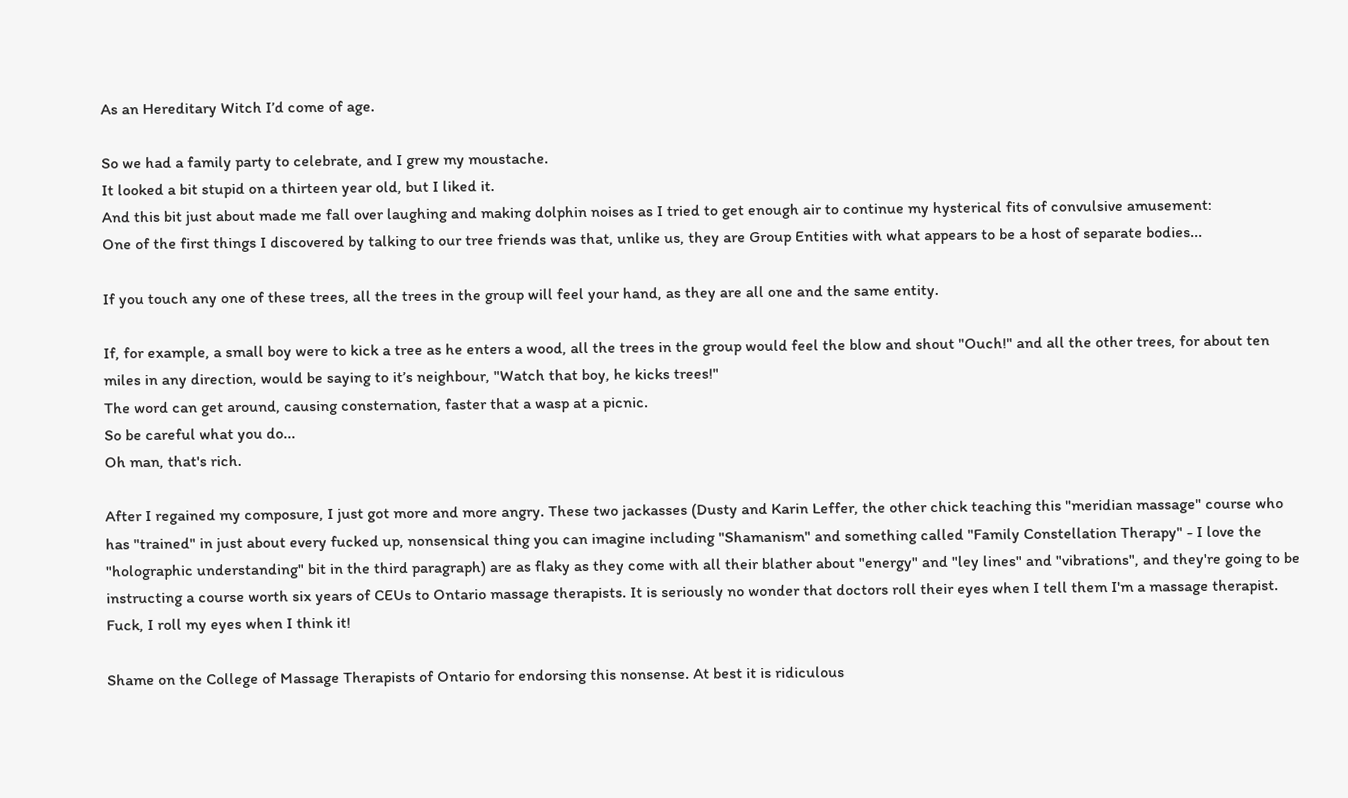As an Hereditary Witch I’d come of age.

So we had a family party to celebrate, and I grew my moustache.
It looked a bit stupid on a thirteen year old, but I liked it.
And this bit just about made me fall over laughing and making dolphin noises as I tried to get enough air to continue my hysterical fits of convulsive amusement:
One of the first things I discovered by talking to our tree friends was that, unlike us, they are Group Entities with what appears to be a host of separate bodies...

If you touch any one of these trees, all the trees in the group will feel your hand, as they are all one and the same entity.

If, for example, a small boy were to kick a tree as he enters a wood, all the trees in the group would feel the blow and shout "Ouch!" and all the other trees, for about ten miles in any direction, would be saying to it’s neighbour, "Watch that boy, he kicks trees!"
The word can get around, causing consternation, faster that a wasp at a picnic.
So be careful what you do...
Oh man, that's rich.

After I regained my composure, I just got more and more angry. These two jackasses (Dusty and Karin Leffer, the other chick teaching this "meridian massage" course who has "trained" in just about every fucked up, nonsensical thing you can imagine including "Shamanism" and something called "Family Constellation Therapy" - I love the "holographic understanding" bit in the third paragraph) are as flaky as they come with all their blather about "energy" and "ley lines" and "vibrations", and they're going to be instructing a course worth six years of CEUs to Ontario massage therapists. It is seriously no wonder that doctors roll their eyes when I tell them I'm a massage therapist. Fuck, I roll my eyes when I think it!

Shame on the College of Massage Therapists of Ontario for endorsing this nonsense. At best it is ridiculous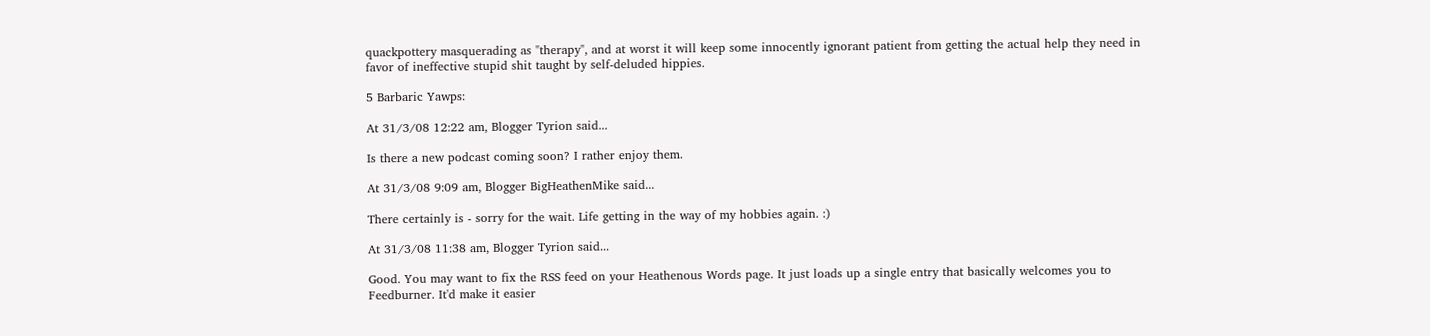quackpottery masquerading as "therapy", and at worst it will keep some innocently ignorant patient from getting the actual help they need in favor of ineffective stupid shit taught by self-deluded hippies.

5 Barbaric Yawps:

At 31/3/08 12:22 am, Blogger Tyrion said...

Is there a new podcast coming soon? I rather enjoy them.

At 31/3/08 9:09 am, Blogger BigHeathenMike said...

There certainly is - sorry for the wait. Life getting in the way of my hobbies again. :)

At 31/3/08 11:38 am, Blogger Tyrion said...

Good. You may want to fix the RSS feed on your Heathenous Words page. It just loads up a single entry that basically welcomes you to Feedburner. It'd make it easier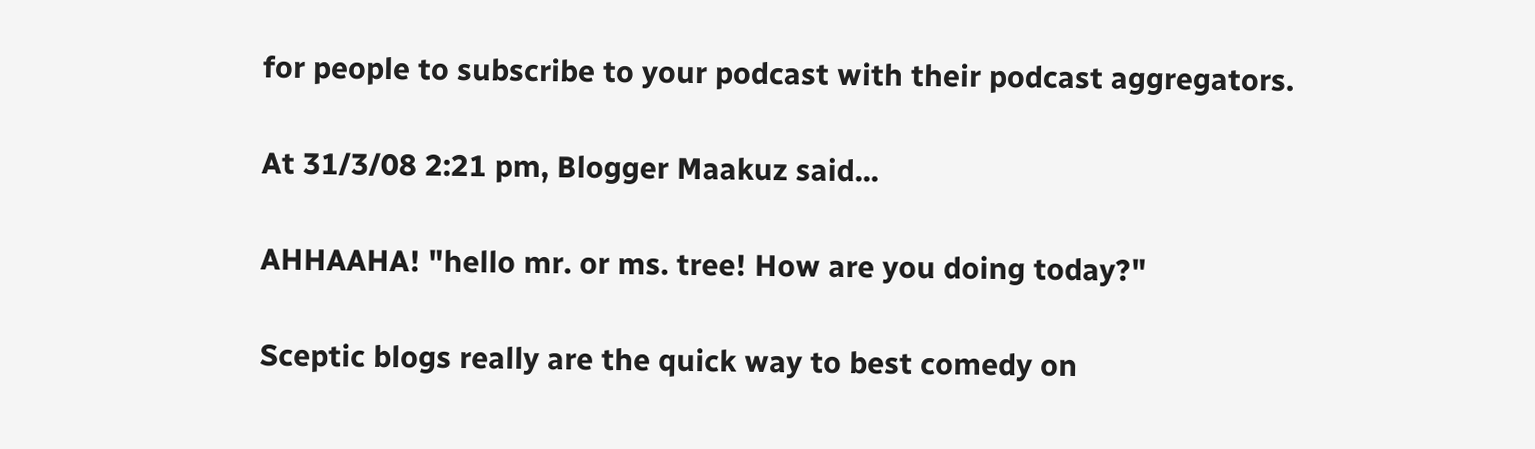for people to subscribe to your podcast with their podcast aggregators.

At 31/3/08 2:21 pm, Blogger Maakuz said...

AHHAAHA! "hello mr. or ms. tree! How are you doing today?"

Sceptic blogs really are the quick way to best comedy on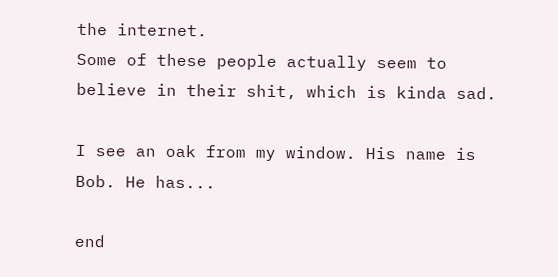the internet.
Some of these people actually seem to believe in their shit, which is kinda sad.

I see an oak from my window. His name is Bob. He has...

end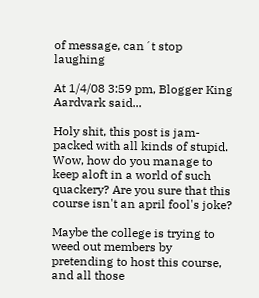of message, can´t stop laughing

At 1/4/08 3:59 pm, Blogger King Aardvark said...

Holy shit, this post is jam-packed with all kinds of stupid. Wow, how do you manage to keep aloft in a world of such quackery? Are you sure that this course isn't an april fool's joke?

Maybe the college is trying to weed out members by pretending to host this course, and all those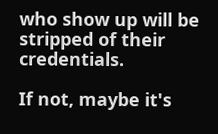who show up will be stripped of their credentials.

If not, maybe it's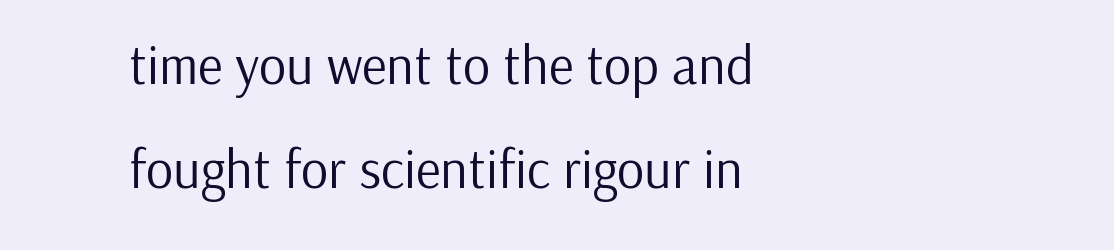time you went to the top and fought for scientific rigour in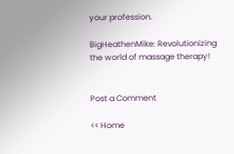your profession.

BigHeathenMike: Revolutionizing the world of massage therapy!


Post a Comment

<< Home